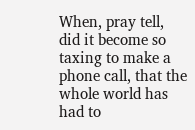When, pray tell, did it become so taxing to make a phone call, that the whole world has had to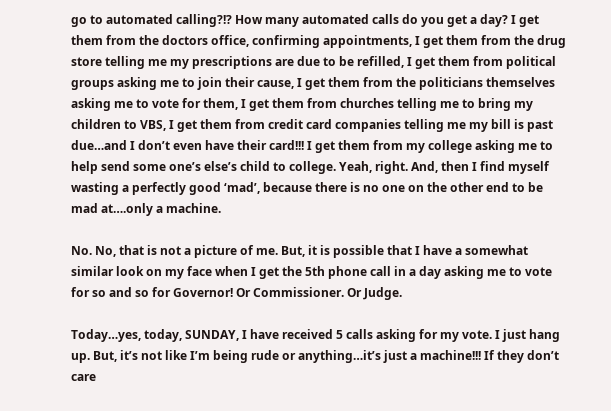go to automated calling?!? How many automated calls do you get a day? I get them from the doctors office, confirming appointments, I get them from the drug store telling me my prescriptions are due to be refilled, I get them from political groups asking me to join their cause, I get them from the politicians themselves asking me to vote for them, I get them from churches telling me to bring my children to VBS, I get them from credit card companies telling me my bill is past due…and I don’t even have their card!!! I get them from my college asking me to help send some one’s else’s child to college. Yeah, right. And, then I find myself wasting a perfectly good ‘mad’, because there is no one on the other end to be mad at….only a machine.

No. No, that is not a picture of me. But, it is possible that I have a somewhat similar look on my face when I get the 5th phone call in a day asking me to vote for so and so for Governor! Or Commissioner. Or Judge.

Today…yes, today, SUNDAY, I have received 5 calls asking for my vote. I just hang up. But, it’s not like I’m being rude or anything…it’s just a machine!!! If they don’t care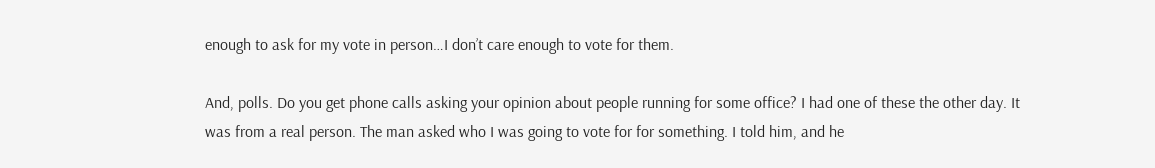enough to ask for my vote in person…I don’t care enough to vote for them.

And, polls. Do you get phone calls asking your opinion about people running for some office? I had one of these the other day. It was from a real person. The man asked who I was going to vote for for something. I told him, and he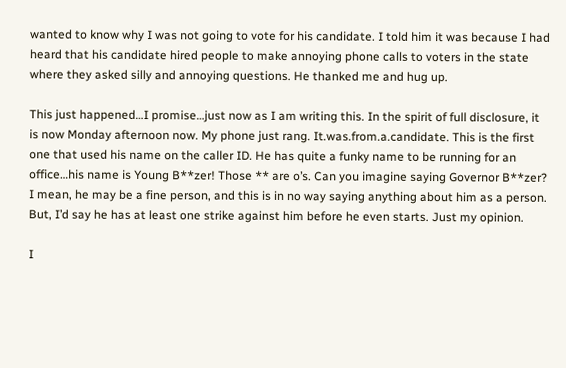wanted to know why I was not going to vote for his candidate. I told him it was because I had heard that his candidate hired people to make annoying phone calls to voters in the state where they asked silly and annoying questions. He thanked me and hug up.

This just happened…I promise…just now as I am writing this. In the spirit of full disclosure, it is now Monday afternoon now. My phone just rang. It.was.from.a.candidate. This is the first one that used his name on the caller ID. He has quite a funky name to be running for an office…his name is Young B**zer! Those ** are o’s. Can you imagine saying Governor B**zer? I mean, he may be a fine person, and this is in no way saying anything about him as a person. But, I’d say he has at least one strike against him before he even starts. Just my opinion.

I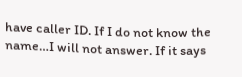have caller ID. If I do not know the name…I will not answer. If it says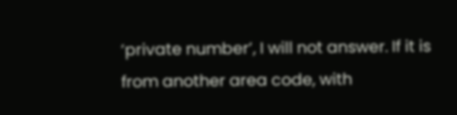‘private number’, I will not answer. If it is from another area code, with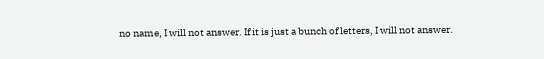no name, I will not answer. If it is just a bunch of letters, I will not answer.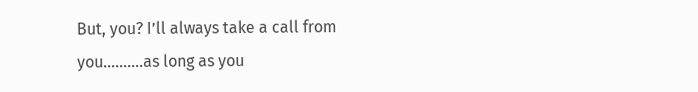But, you? I’ll always take a call from you……….as long as you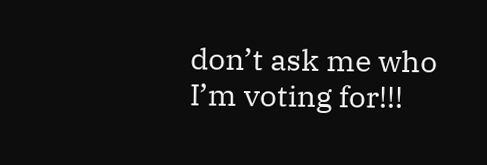don’t ask me who I’m voting for!!!